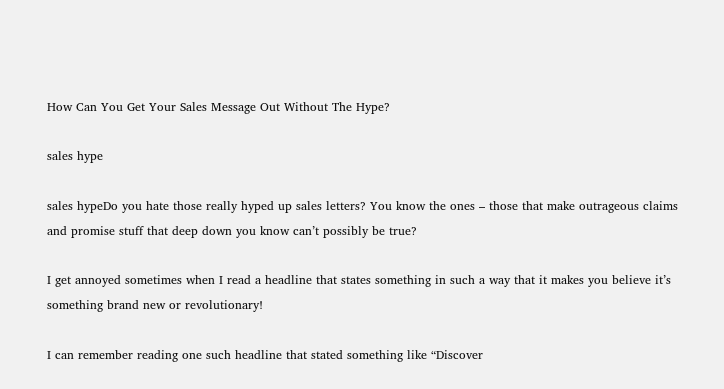How Can You Get Your Sales Message Out Without The Hype?

sales hype

sales hypeDo you hate those really hyped up sales letters? You know the ones – those that make outrageous claims and promise stuff that deep down you know can’t possibly be true?

I get annoyed sometimes when I read a headline that states something in such a way that it makes you believe it’s something brand new or revolutionary!

I can remember reading one such headline that stated something like “Discover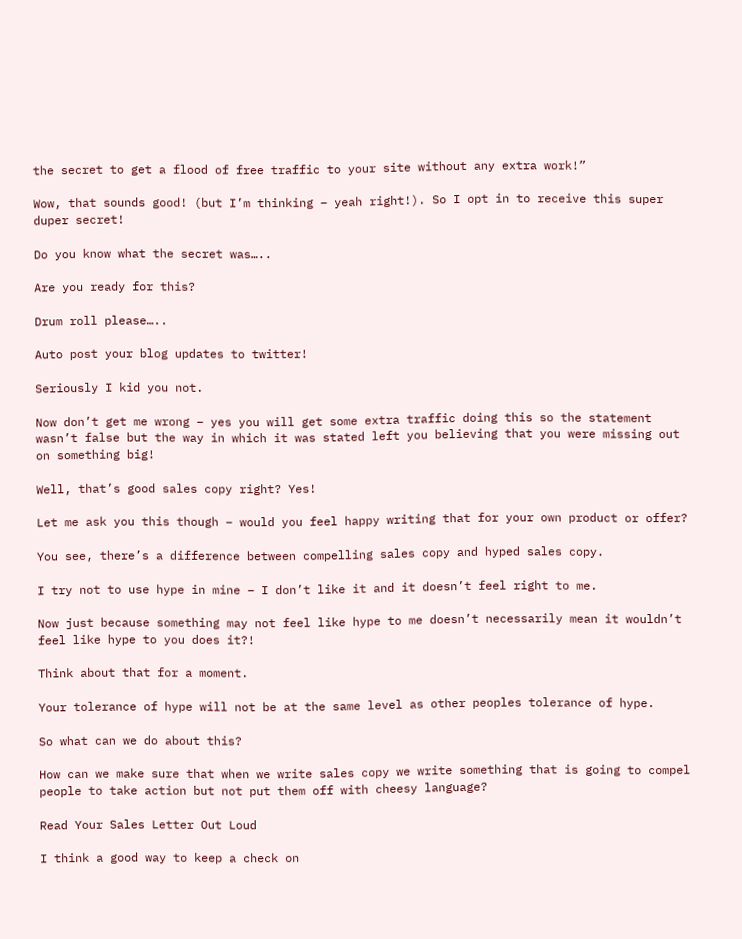the secret to get a flood of free traffic to your site without any extra work!”

Wow, that sounds good! (but I’m thinking – yeah right!). So I opt in to receive this super duper secret!

Do you know what the secret was…..

Are you ready for this?

Drum roll please…..

Auto post your blog updates to twitter!

Seriously I kid you not.

Now don’t get me wrong – yes you will get some extra traffic doing this so the statement wasn’t false but the way in which it was stated left you believing that you were missing out on something big!

Well, that’s good sales copy right? Yes!

Let me ask you this though – would you feel happy writing that for your own product or offer?

You see, there’s a difference between compelling sales copy and hyped sales copy.

I try not to use hype in mine – I don’t like it and it doesn’t feel right to me.

Now just because something may not feel like hype to me doesn’t necessarily mean it wouldn’t feel like hype to you does it?!

Think about that for a moment.

Your tolerance of hype will not be at the same level as other peoples tolerance of hype.

So what can we do about this?

How can we make sure that when we write sales copy we write something that is going to compel people to take action but not put them off with cheesy language?

Read Your Sales Letter Out Loud

I think a good way to keep a check on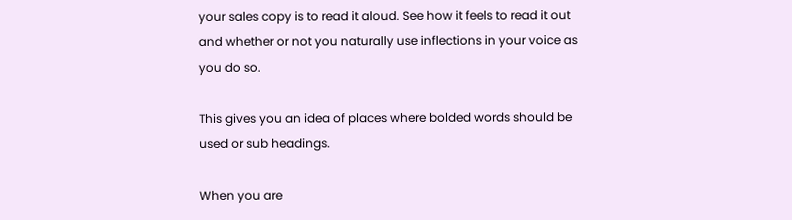your sales copy is to read it aloud. See how it feels to read it out and whether or not you naturally use inflections in your voice as you do so.

This gives you an idea of places where bolded words should be used or sub headings.

When you are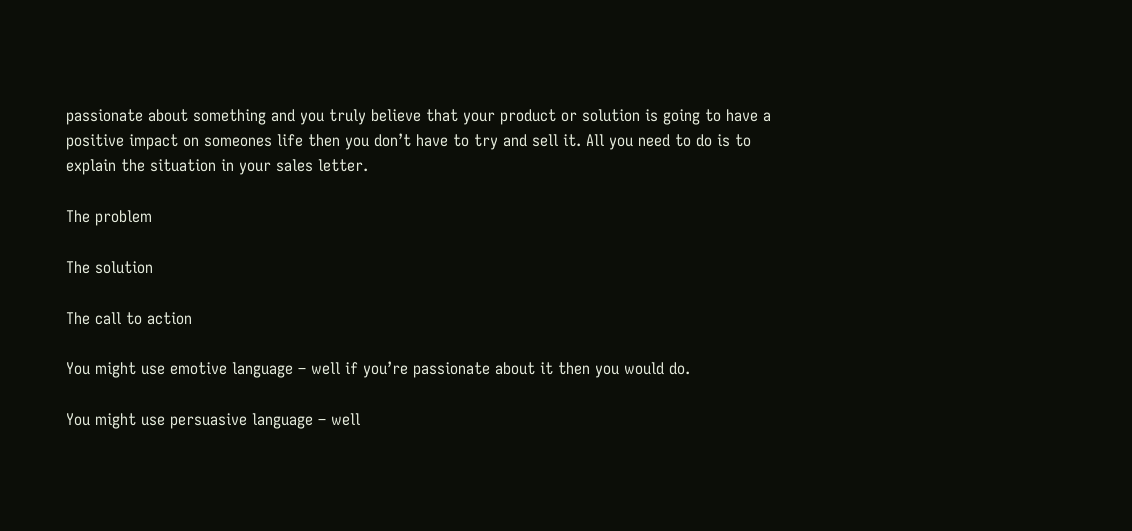passionate about something and you truly believe that your product or solution is going to have a positive impact on someones life then you don’t have to try and sell it. All you need to do is to explain the situation in your sales letter.

The problem

The solution

The call to action

You might use emotive language – well if you’re passionate about it then you would do.

You might use persuasive language – well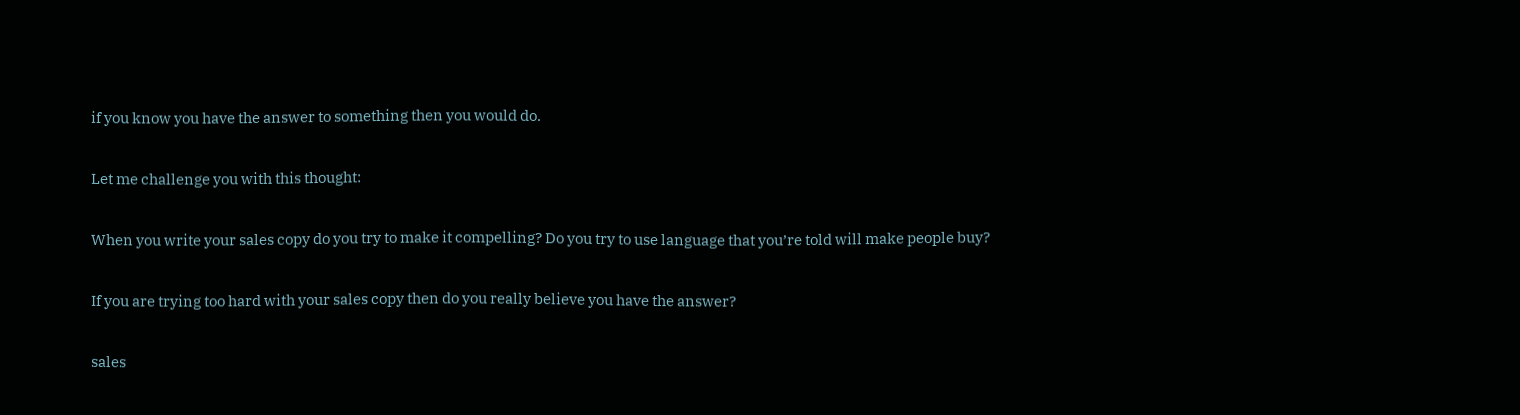if you know you have the answer to something then you would do.

Let me challenge you with this thought:

When you write your sales copy do you try to make it compelling? Do you try to use language that you’re told will make people buy?

If you are trying too hard with your sales copy then do you really believe you have the answer?

sales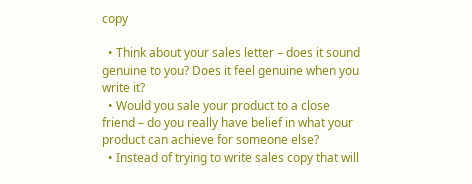copy

  • Think about your sales letter – does it sound genuine to you? Does it feel genuine when you write it?
  • Would you sale your product to a close friend – do you really have belief in what your product can achieve for someone else?
  • Instead of trying to write sales copy that will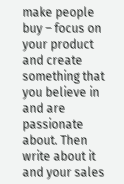make people buy – focus on your product and create something that you believe in and are passionate about. Then write about it and your sales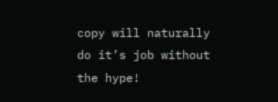copy will naturally do it’s job without the hype!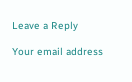Leave a Reply

Your email address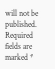will not be published. Required fields are marked *